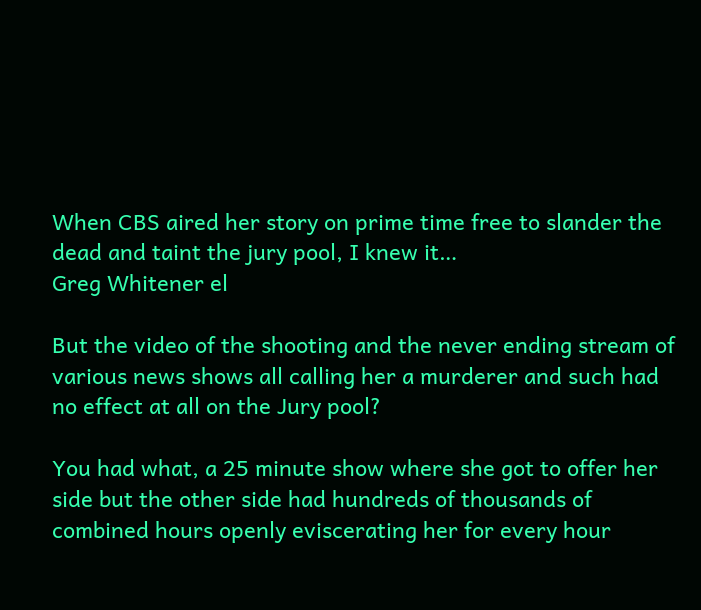When CBS aired her story on prime time free to slander the dead and taint the jury pool, I knew it…
Greg Whitener el

But the video of the shooting and the never ending stream of various news shows all calling her a murderer and such had no effect at all on the Jury pool?

You had what, a 25 minute show where she got to offer her side but the other side had hundreds of thousands of combined hours openly eviscerating her for every hour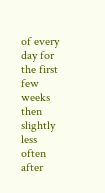of every day for the first few weeks then slightly less often after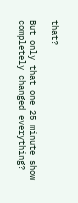that?

But only that one 25 minute show completely changed everything?